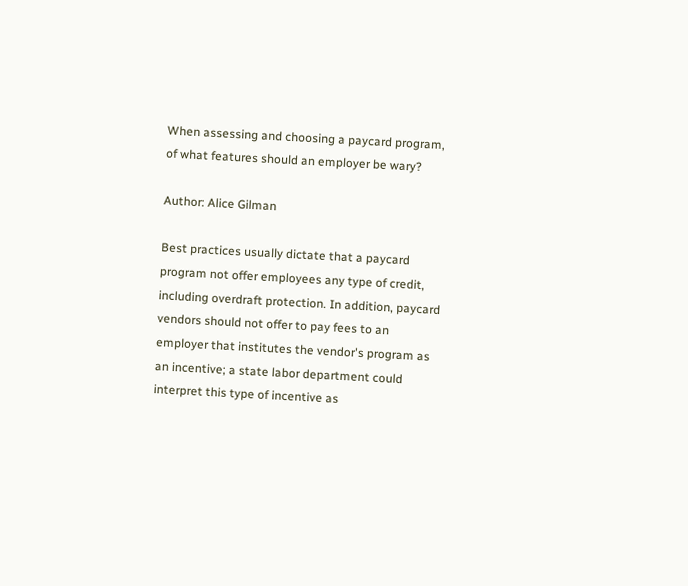When assessing and choosing a paycard program, of what features should an employer be wary?

Author: Alice Gilman

Best practices usually dictate that a paycard program not offer employees any type of credit, including overdraft protection. In addition, paycard vendors should not offer to pay fees to an employer that institutes the vendor's program as an incentive; a state labor department could interpret this type of incentive as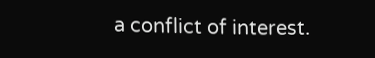a conflict of interest.